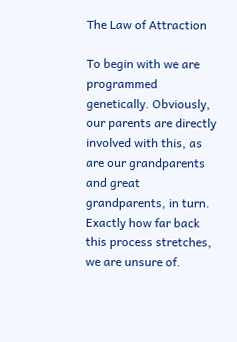The Law of Attraction

To begin with we are programmed genetically. Obviously, our parents are directly involved with this, as are our grandparents and great grandparents, in turn. Exactly how far back this process stretches, we are unsure of.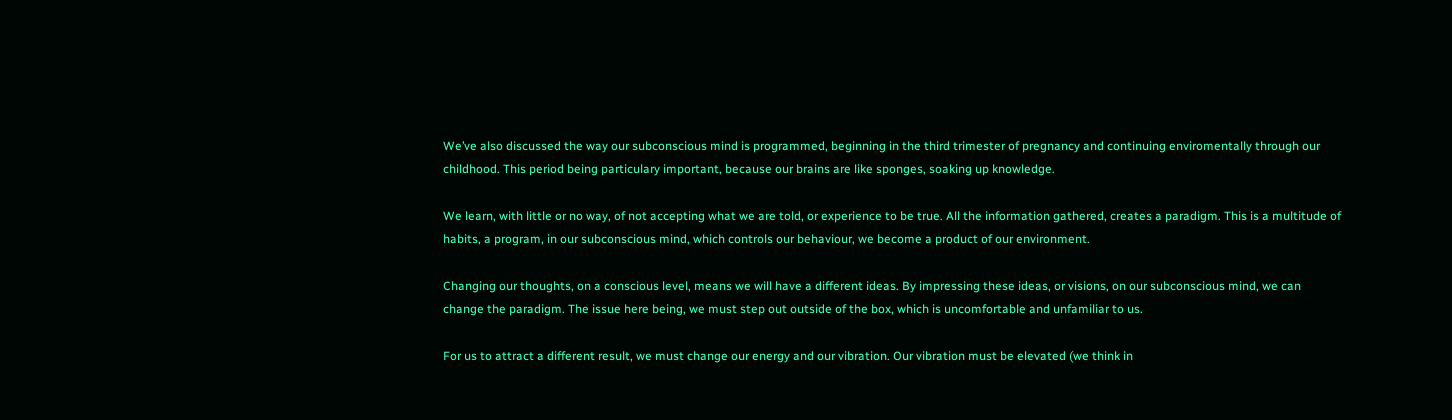We’ve also discussed the way our subconscious mind is programmed, beginning in the third trimester of pregnancy and continuing enviromentally through our childhood. This period being particulary important, because our brains are like sponges, soaking up knowledge.

We learn, with little or no way, of not accepting what we are told, or experience to be true. All the information gathered, creates a paradigm. This is a multitude of habits, a program, in our subconscious mind, which controls our behaviour, we become a product of our environment.

Changing our thoughts, on a conscious level, means we will have a different ideas. By impressing these ideas, or visions, on our subconscious mind, we can change the paradigm. The issue here being, we must step out outside of the box, which is uncomfortable and unfamiliar to us.

For us to attract a different result, we must change our energy and our vibration. Our vibration must be elevated (we think in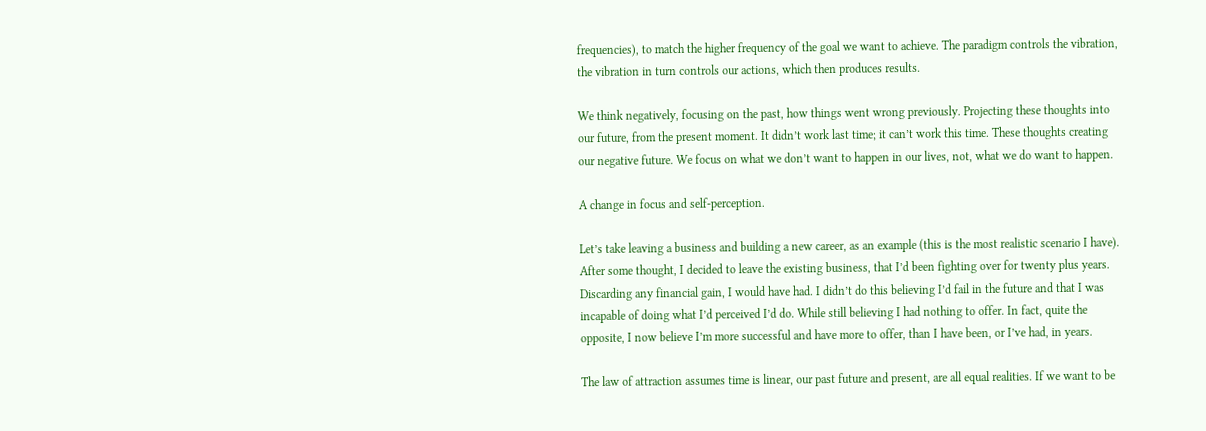frequencies), to match the higher frequency of the goal we want to achieve. The paradigm controls the vibration, the vibration in turn controls our actions, which then produces results.

We think negatively, focusing on the past, how things went wrong previously. Projecting these thoughts into our future, from the present moment. It didn’t work last time; it can’t work this time. These thoughts creating our negative future. We focus on what we don’t want to happen in our lives, not, what we do want to happen.

A change in focus and self-perception.

Let’s take leaving a business and building a new career, as an example (this is the most realistic scenario I have). After some thought, I decided to leave the existing business, that I’d been fighting over for twenty plus years. Discarding any financial gain, I would have had. I didn’t do this believing I’d fail in the future and that I was incapable of doing what I’d perceived I’d do. While still believing I had nothing to offer. In fact, quite the opposite, I now believe I’m more successful and have more to offer, than I have been, or I’ve had, in years.

The law of attraction assumes time is linear, our past future and present, are all equal realities. If we want to be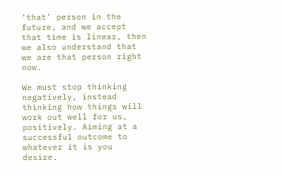‘that’ person in the future, and we accept that time is linear, then we also understand that we are that person right now.

We must stop thinking negatively, instead thinking how things will work out well for us, positively. Aiming at a successful outcome to whatever it is you desire.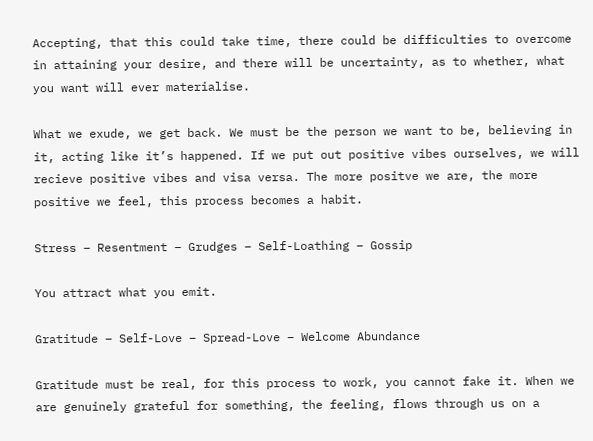Accepting, that this could take time, there could be difficulties to overcome in attaining your desire, and there will be uncertainty, as to whether, what you want will ever materialise.

What we exude, we get back. We must be the person we want to be, believing in it, acting like it’s happened. If we put out positive vibes ourselves, we will recieve positive vibes and visa versa. The more positve we are, the more positive we feel, this process becomes a habit.

Stress – Resentment – Grudges – Self-Loathing – Gossip

You attract what you emit.

Gratitude – Self-Love – Spread-Love – Welcome Abundance

Gratitude must be real, for this process to work, you cannot fake it. When we are genuinely grateful for something, the feeling, flows through us on a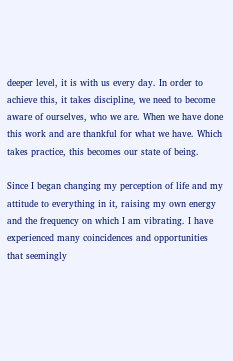deeper level, it is with us every day. In order to achieve this, it takes discipline, we need to become aware of ourselves, who we are. When we have done this work and are thankful for what we have. Which takes practice, this becomes our state of being.

Since I began changing my perception of life and my attitude to everything in it, raising my own energy and the frequency on which I am vibrating. I have experienced many coincidences and opportunities that seemingly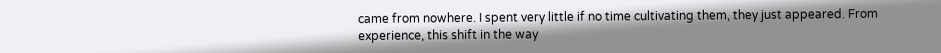came from nowhere. I spent very little if no time cultivating them, they just appeared. From experience, this shift in the way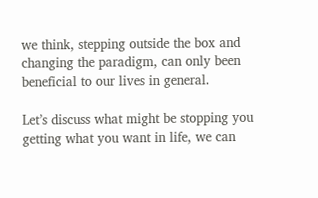we think, stepping outside the box and changing the paradigm, can only been beneficial to our lives in general.

Let’s discuss what might be stopping you getting what you want in life, we can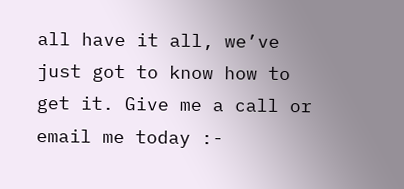all have it all, we’ve just got to know how to get it. Give me a call or email me today :-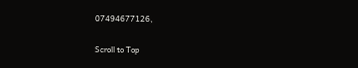07494677126,

Scroll to Top